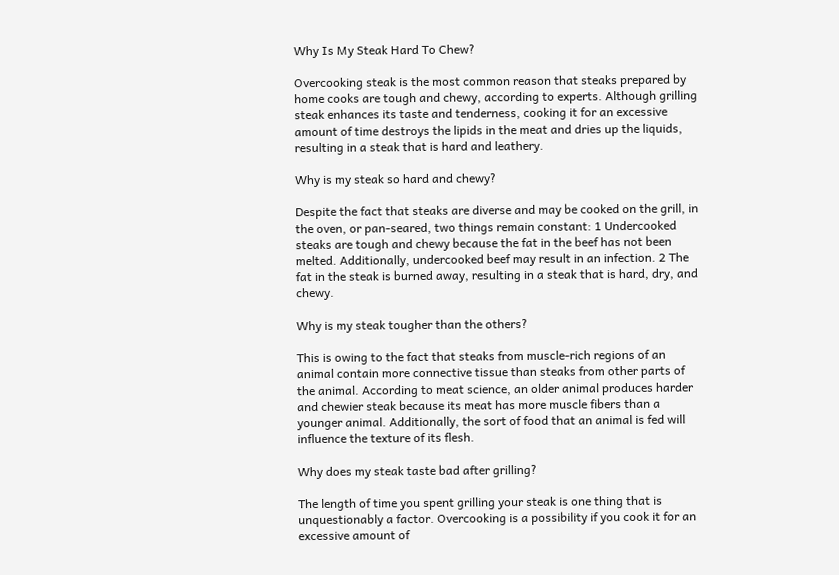Why Is My Steak Hard To Chew?

Overcooking steak is the most common reason that steaks prepared by home cooks are tough and chewy, according to experts. Although grilling steak enhances its taste and tenderness, cooking it for an excessive amount of time destroys the lipids in the meat and dries up the liquids, resulting in a steak that is hard and leathery.

Why is my steak so hard and chewy?

Despite the fact that steaks are diverse and may be cooked on the grill, in the oven, or pan-seared, two things remain constant: 1 Undercooked steaks are tough and chewy because the fat in the beef has not been melted. Additionally, undercooked beef may result in an infection. 2 The fat in the steak is burned away, resulting in a steak that is hard, dry, and chewy.

Why is my steak tougher than the others?

This is owing to the fact that steaks from muscle-rich regions of an animal contain more connective tissue than steaks from other parts of the animal. According to meat science, an older animal produces harder and chewier steak because its meat has more muscle fibers than a younger animal. Additionally, the sort of food that an animal is fed will influence the texture of its flesh.

Why does my steak taste bad after grilling?

The length of time you spent grilling your steak is one thing that is unquestionably a factor. Overcooking is a possibility if you cook it for an excessive amount of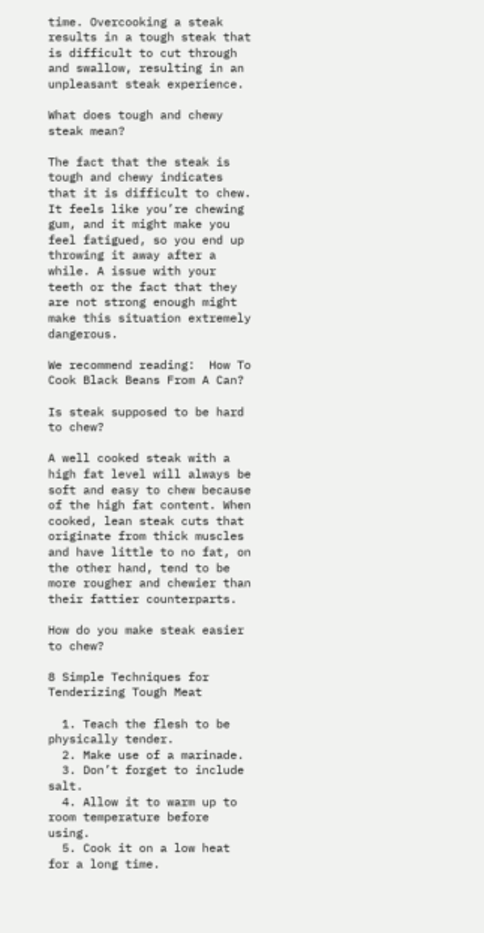time. Overcooking a steak results in a tough steak that is difficult to cut through and swallow, resulting in an unpleasant steak experience.

What does tough and chewy steak mean?

The fact that the steak is tough and chewy indicates that it is difficult to chew. It feels like you’re chewing gum, and it might make you feel fatigued, so you end up throwing it away after a while. A issue with your teeth or the fact that they are not strong enough might make this situation extremely dangerous.

We recommend reading:  How To Cook Black Beans From A Can?

Is steak supposed to be hard to chew?

A well cooked steak with a high fat level will always be soft and easy to chew because of the high fat content. When cooked, lean steak cuts that originate from thick muscles and have little to no fat, on the other hand, tend to be more rougher and chewier than their fattier counterparts.

How do you make steak easier to chew?

8 Simple Techniques for Tenderizing Tough Meat

  1. Teach the flesh to be physically tender.
  2. Make use of a marinade.
  3. Don’t forget to include salt.
  4. Allow it to warm up to room temperature before using.
  5. Cook it on a low heat for a long time.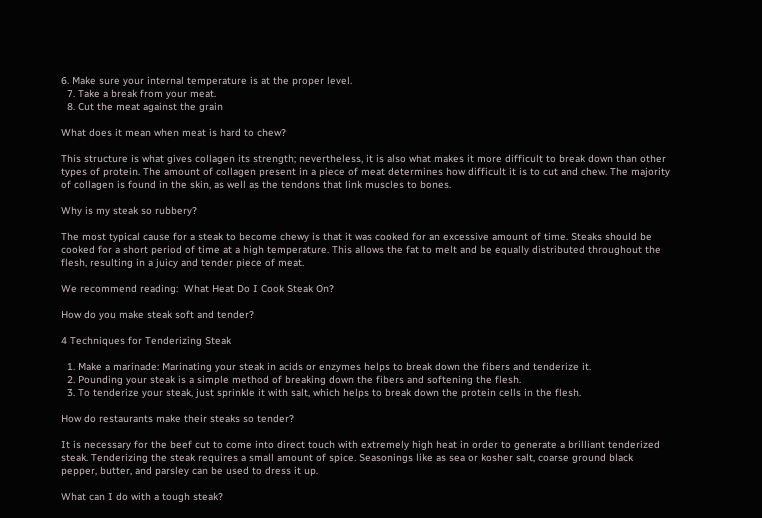6. Make sure your internal temperature is at the proper level.
  7. Take a break from your meat.
  8. Cut the meat against the grain

What does it mean when meat is hard to chew?

This structure is what gives collagen its strength; nevertheless, it is also what makes it more difficult to break down than other types of protein. The amount of collagen present in a piece of meat determines how difficult it is to cut and chew. The majority of collagen is found in the skin, as well as the tendons that link muscles to bones.

Why is my steak so rubbery?

The most typical cause for a steak to become chewy is that it was cooked for an excessive amount of time. Steaks should be cooked for a short period of time at a high temperature. This allows the fat to melt and be equally distributed throughout the flesh, resulting in a juicy and tender piece of meat.

We recommend reading:  What Heat Do I Cook Steak On?

How do you make steak soft and tender?

4 Techniques for Tenderizing Steak

  1. Make a marinade: Marinating your steak in acids or enzymes helps to break down the fibers and tenderize it.
  2. Pounding your steak is a simple method of breaking down the fibers and softening the flesh.
  3. To tenderize your steak, just sprinkle it with salt, which helps to break down the protein cells in the flesh.

How do restaurants make their steaks so tender?

It is necessary for the beef cut to come into direct touch with extremely high heat in order to generate a brilliant tenderized steak. Tenderizing the steak requires a small amount of spice. Seasonings like as sea or kosher salt, coarse ground black pepper, butter, and parsley can be used to dress it up.

What can I do with a tough steak?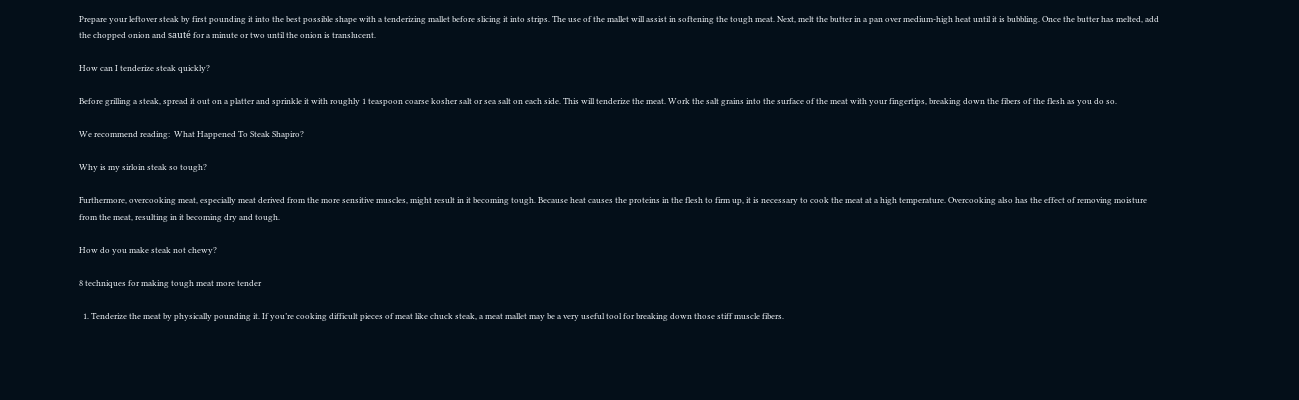Prepare your leftover steak by first pounding it into the best possible shape with a tenderizing mallet before slicing it into strips. The use of the mallet will assist in softening the tough meat. Next, melt the butter in a pan over medium-high heat until it is bubbling. Once the butter has melted, add the chopped onion and sauté for a minute or two until the onion is translucent.

How can I tenderize steak quickly?

Before grilling a steak, spread it out on a platter and sprinkle it with roughly 1 teaspoon coarse kosher salt or sea salt on each side. This will tenderize the meat. Work the salt grains into the surface of the meat with your fingertips, breaking down the fibers of the flesh as you do so.

We recommend reading:  What Happened To Steak Shapiro?

Why is my sirloin steak so tough?

Furthermore, overcooking meat, especially meat derived from the more sensitive muscles, might result in it becoming tough. Because heat causes the proteins in the flesh to firm up, it is necessary to cook the meat at a high temperature. Overcooking also has the effect of removing moisture from the meat, resulting in it becoming dry and tough.

How do you make steak not chewy?

8 techniques for making tough meat more tender

  1. Tenderize the meat by physically pounding it. If you’re cooking difficult pieces of meat like chuck steak, a meat mallet may be a very useful tool for breaking down those stiff muscle fibers.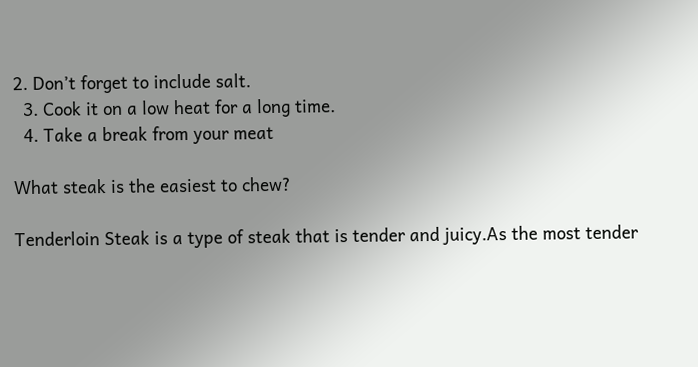2. Don’t forget to include salt.
  3. Cook it on a low heat for a long time.
  4. Take a break from your meat

What steak is the easiest to chew?

Tenderloin Steak is a type of steak that is tender and juicy.As the most tender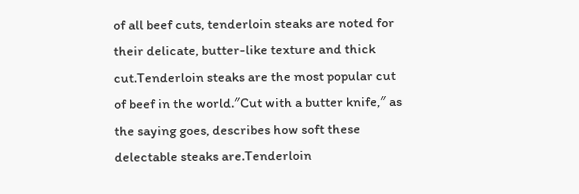of all beef cuts, tenderloin steaks are noted for their delicate, butter-like texture and thick cut.Tenderloin steaks are the most popular cut of beef in the world.″Cut with a butter knife,″ as the saying goes, describes how soft these delectable steaks are.Tenderloin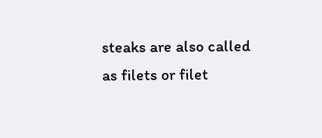steaks are also called as filets or filet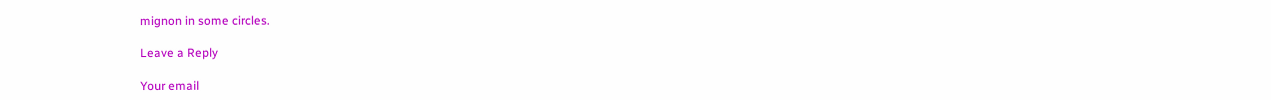mignon in some circles.

Leave a Reply

Your email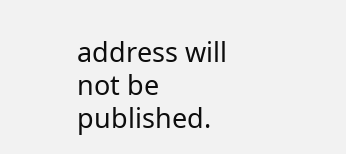address will not be published.